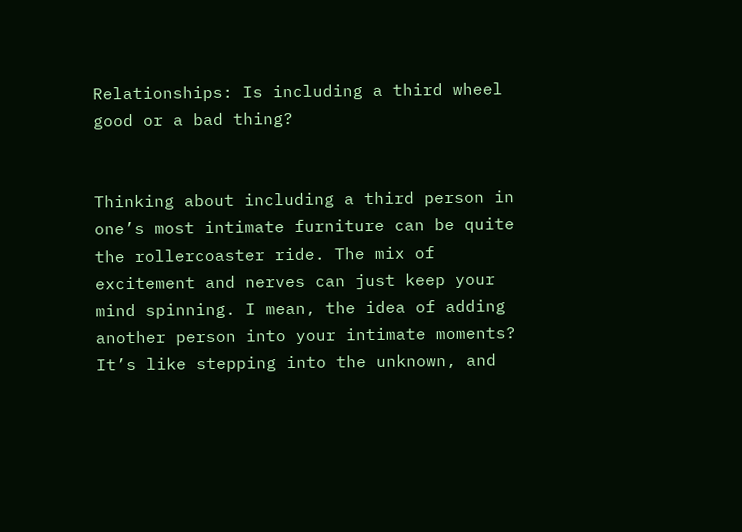Relationships: Is including a third wheel good or a bad thing?


Thinking about including a third person in one’s most intimate furniture can be quite the rollercoaster ride. The mix of excitement and nerves can just keep your mind spinning. I mean, the idea of adding another person into your intimate moments? It’s like stepping into the unknown, and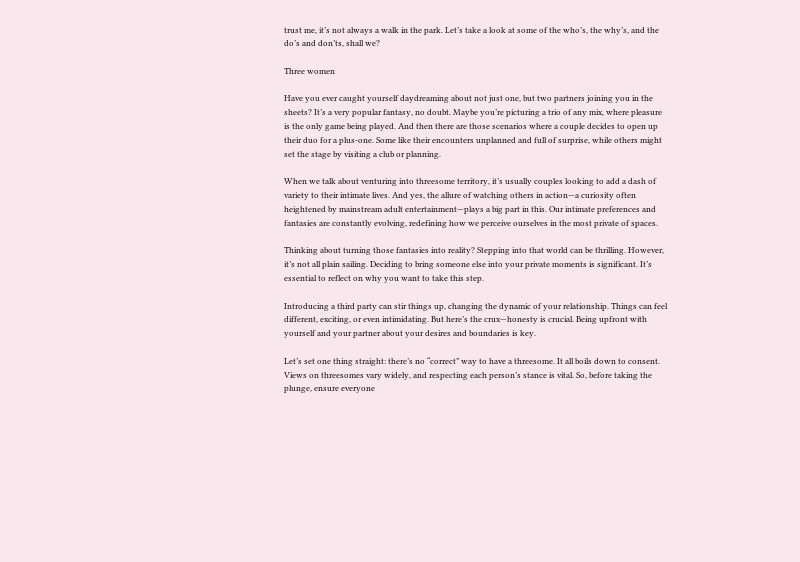trust me, it’s not always a walk in the park. Let’s take a look at some of the who’s, the why’s, and the do’s and don’ts, shall we?

Three women

Have you ever caught yourself daydreaming about not just one, but two partners joining you in the sheets? It’s a very popular fantasy, no doubt. Maybe you’re picturing a trio of any mix, where pleasure is the only game being played. And then there are those scenarios where a couple decides to open up their duo for a plus-one. Some like their encounters unplanned and full of surprise, while others might set the stage by visiting a club or planning.

When we talk about venturing into threesome territory, it’s usually couples looking to add a dash of variety to their intimate lives. And yes, the allure of watching others in action—a curiosity often heightened by mainstream adult entertainment—plays a big part in this. Our intimate preferences and fantasies are constantly evolving, redefining how we perceive ourselves in the most private of spaces.

Thinking about turning those fantasies into reality? Stepping into that world can be thrilling. However, it’s not all plain sailing. Deciding to bring someone else into your private moments is significant. It’s essential to reflect on why you want to take this step.

Introducing a third party can stir things up, changing the dynamic of your relationship. Things can feel different, exciting, or even intimidating. But here’s the crux—honesty is crucial. Being upfront with yourself and your partner about your desires and boundaries is key.

Let’s set one thing straight: there’s no “correct” way to have a threesome. It all boils down to consent. Views on threesomes vary widely, and respecting each person’s stance is vital. So, before taking the plunge, ensure everyone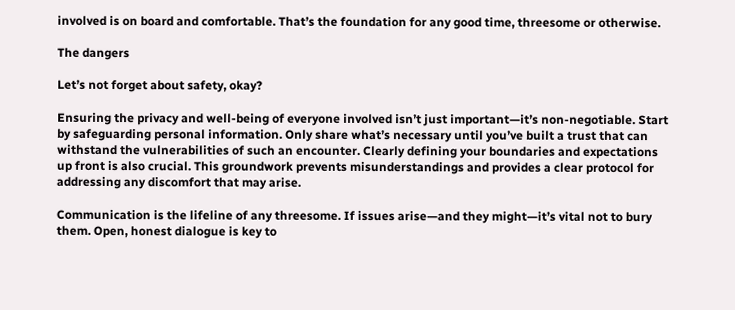involved is on board and comfortable. That’s the foundation for any good time, threesome or otherwise.

The dangers

Let’s not forget about safety, okay?

Ensuring the privacy and well-being of everyone involved isn’t just important—it’s non-negotiable. Start by safeguarding personal information. Only share what’s necessary until you’ve built a trust that can withstand the vulnerabilities of such an encounter. Clearly defining your boundaries and expectations up front is also crucial. This groundwork prevents misunderstandings and provides a clear protocol for addressing any discomfort that may arise.

Communication is the lifeline of any threesome. If issues arise—and they might—it’s vital not to bury them. Open, honest dialogue is key to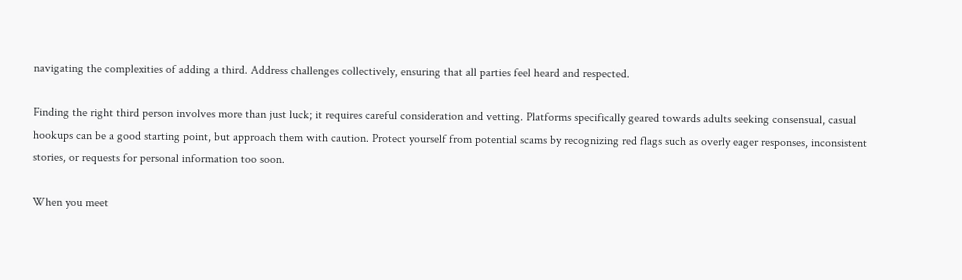navigating the complexities of adding a third. Address challenges collectively, ensuring that all parties feel heard and respected.

Finding the right third person involves more than just luck; it requires careful consideration and vetting. Platforms specifically geared towards adults seeking consensual, casual hookups can be a good starting point, but approach them with caution. Protect yourself from potential scams by recognizing red flags such as overly eager responses, inconsistent stories, or requests for personal information too soon.

When you meet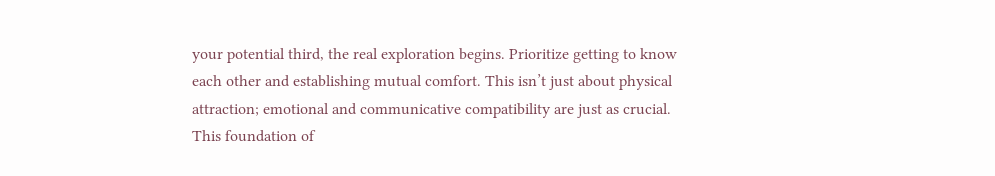your potential third, the real exploration begins. Prioritize getting to know each other and establishing mutual comfort. This isn’t just about physical attraction; emotional and communicative compatibility are just as crucial. This foundation of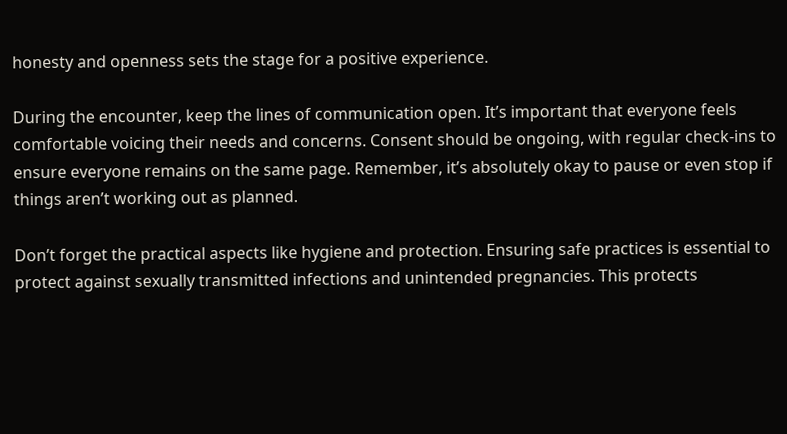honesty and openness sets the stage for a positive experience.

During the encounter, keep the lines of communication open. It’s important that everyone feels comfortable voicing their needs and concerns. Consent should be ongoing, with regular check-ins to ensure everyone remains on the same page. Remember, it’s absolutely okay to pause or even stop if things aren’t working out as planned.

Don’t forget the practical aspects like hygiene and protection. Ensuring safe practices is essential to protect against sexually transmitted infections and unintended pregnancies. This protects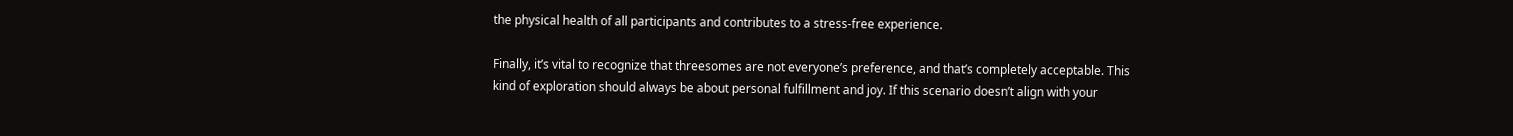the physical health of all participants and contributes to a stress-free experience.

Finally, it’s vital to recognize that threesomes are not everyone’s preference, and that’s completely acceptable. This kind of exploration should always be about personal fulfillment and joy. If this scenario doesn’t align with your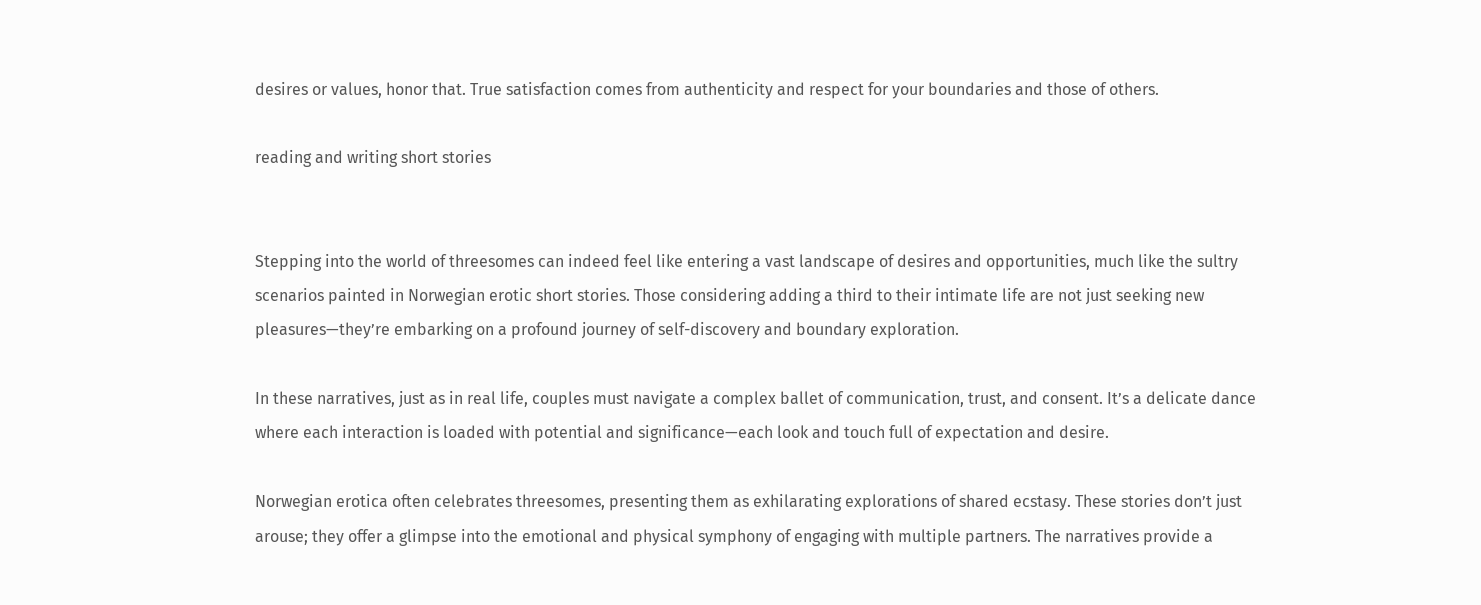desires or values, honor that. True satisfaction comes from authenticity and respect for your boundaries and those of others.

reading and writing short stories


Stepping into the world of threesomes can indeed feel like entering a vast landscape of desires and opportunities, much like the sultry scenarios painted in Norwegian erotic short stories. Those considering adding a third to their intimate life are not just seeking new pleasures—they’re embarking on a profound journey of self-discovery and boundary exploration.

In these narratives, just as in real life, couples must navigate a complex ballet of communication, trust, and consent. It’s a delicate dance where each interaction is loaded with potential and significance—each look and touch full of expectation and desire.

Norwegian erotica often celebrates threesomes, presenting them as exhilarating explorations of shared ecstasy. These stories don’t just arouse; they offer a glimpse into the emotional and physical symphony of engaging with multiple partners. The narratives provide a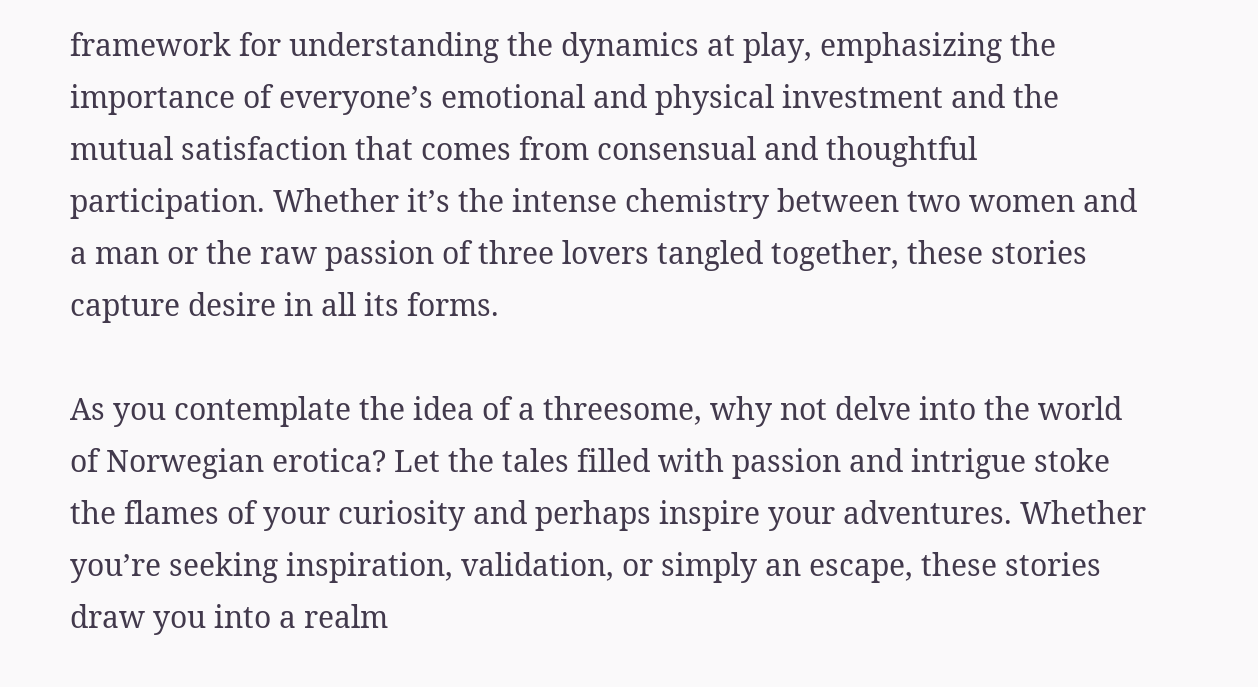framework for understanding the dynamics at play, emphasizing the importance of everyone’s emotional and physical investment and the mutual satisfaction that comes from consensual and thoughtful participation. Whether it’s the intense chemistry between two women and a man or the raw passion of three lovers tangled together, these stories capture desire in all its forms.

As you contemplate the idea of a threesome, why not delve into the world of Norwegian erotica? Let the tales filled with passion and intrigue stoke the flames of your curiosity and perhaps inspire your adventures. Whether you’re seeking inspiration, validation, or simply an escape, these stories draw you into a realm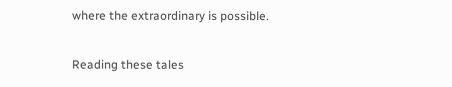where the extraordinary is possible.

Reading these tales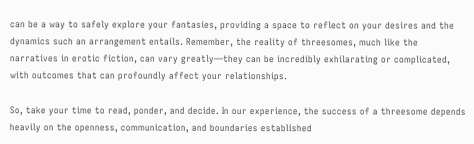can be a way to safely explore your fantasies, providing a space to reflect on your desires and the dynamics such an arrangement entails. Remember, the reality of threesomes, much like the narratives in erotic fiction, can vary greatly—they can be incredibly exhilarating or complicated, with outcomes that can profoundly affect your relationships.

So, take your time to read, ponder, and decide. In our experience, the success of a threesome depends heavily on the openness, communication, and boundaries established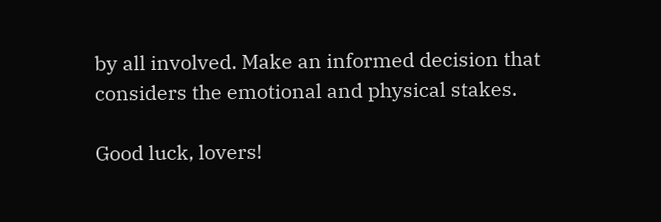by all involved. Make an informed decision that considers the emotional and physical stakes.

Good luck, lovers!